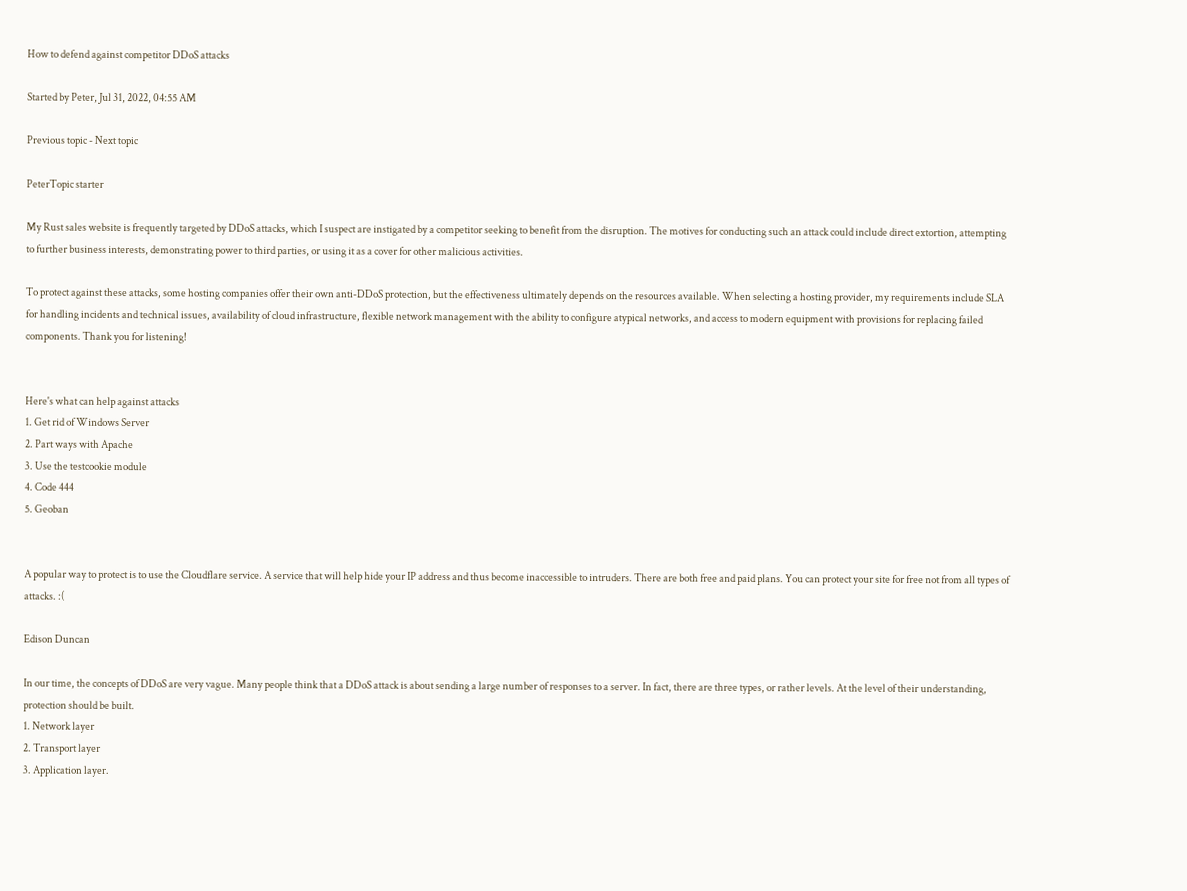How to defend against competitor DDoS attacks

Started by Peter, Jul 31, 2022, 04:55 AM

Previous topic - Next topic

PeterTopic starter

My Rust sales website is frequently targeted by DDoS attacks, which I suspect are instigated by a competitor seeking to benefit from the disruption. The motives for conducting such an attack could include direct extortion, attempting to further business interests, demonstrating power to third parties, or using it as a cover for other malicious activities.

To protect against these attacks, some hosting companies offer their own anti-DDoS protection, but the effectiveness ultimately depends on the resources available. When selecting a hosting provider, my requirements include SLA for handling incidents and technical issues, availability of cloud infrastructure, flexible network management with the ability to configure atypical networks, and access to modern equipment with provisions for replacing failed components. Thank you for listening!


Here's what can help against attacks
1. Get rid of Windows Server
2. Part ways with Apache
3. Use the testcookie module
4. Code 444
5. Geoban


A popular way to protect is to use the Cloudflare service. A service that will help hide your IP address and thus become inaccessible to intruders. There are both free and paid plans. You can protect your site for free not from all types of attacks. :(

Edison Duncan

In our time, the concepts of DDoS are very vague. Many people think that a DDoS attack is about sending a large number of responses to a server. In fact, there are three types, or rather levels. At the level of their understanding, protection should be built.
1. Network layer
2. Transport layer
3. Application layer.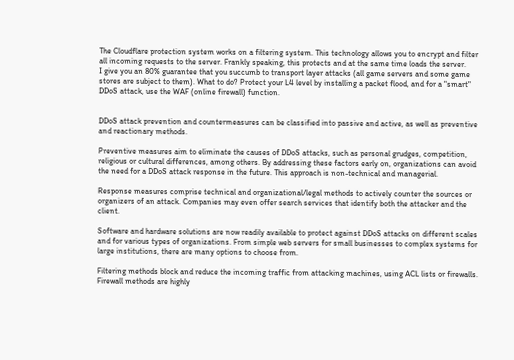The Cloudflare protection system works on a filtering system. This technology allows you to encrypt and filter all incoming requests to the server. Frankly speaking, this protects and at the same time loads the server.
I give you an 80% guarantee that you succumb to transport layer attacks (all game servers and some game stores are subject to them). What to do? Protect your L4 level by installing a packet flood, and for a "smart" DDoS attack, use the WAF (online firewall) function.


DDoS attack prevention and countermeasures can be classified into passive and active, as well as preventive and reactionary methods.

Preventive measures aim to eliminate the causes of DDoS attacks, such as personal grudges, competition, religious or cultural differences, among others. By addressing these factors early on, organizations can avoid the need for a DDoS attack response in the future. This approach is non-technical and managerial.

Response measures comprise technical and organizational/legal methods to actively counter the sources or organizers of an attack. Companies may even offer search services that identify both the attacker and the client.

Software and hardware solutions are now readily available to protect against DDoS attacks on different scales and for various types of organizations. From simple web servers for small businesses to complex systems for large institutions, there are many options to choose from.

Filtering methods block and reduce the incoming traffic from attacking machines, using ACL lists or firewalls. Firewall methods are highly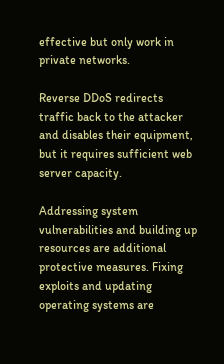effective but only work in private networks.

Reverse DDoS redirects traffic back to the attacker and disables their equipment, but it requires sufficient web server capacity.

Addressing system vulnerabilities and building up resources are additional protective measures. Fixing exploits and updating operating systems are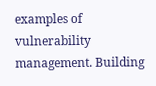examples of vulnerability management. Building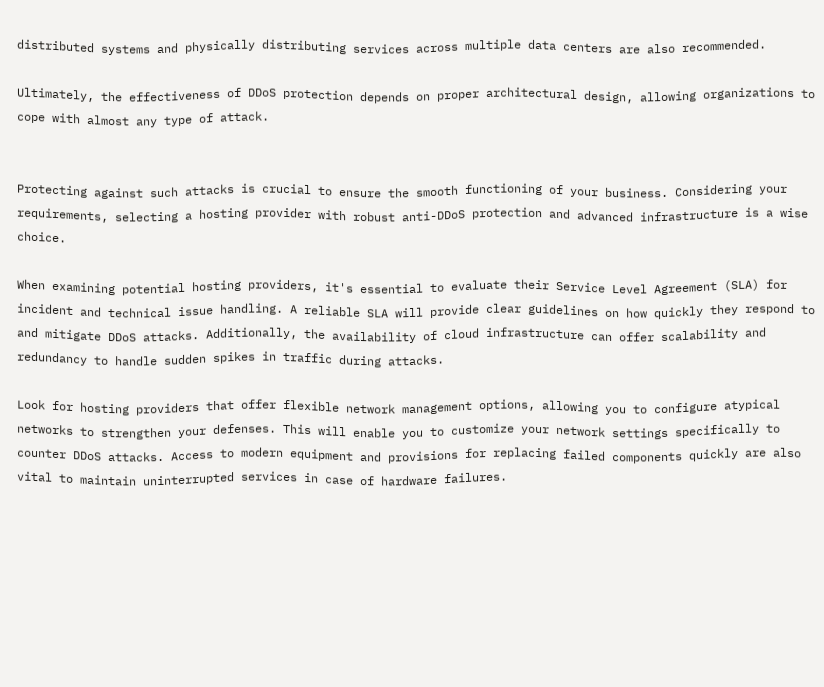distributed systems and physically distributing services across multiple data centers are also recommended.

Ultimately, the effectiveness of DDoS protection depends on proper architectural design, allowing organizations to cope with almost any type of attack.


Protecting against such attacks is crucial to ensure the smooth functioning of your business. Considering your requirements, selecting a hosting provider with robust anti-DDoS protection and advanced infrastructure is a wise choice.

When examining potential hosting providers, it's essential to evaluate their Service Level Agreement (SLA) for incident and technical issue handling. A reliable SLA will provide clear guidelines on how quickly they respond to and mitigate DDoS attacks. Additionally, the availability of cloud infrastructure can offer scalability and redundancy to handle sudden spikes in traffic during attacks.

Look for hosting providers that offer flexible network management options, allowing you to configure atypical networks to strengthen your defenses. This will enable you to customize your network settings specifically to counter DDoS attacks. Access to modern equipment and provisions for replacing failed components quickly are also vital to maintain uninterrupted services in case of hardware failures.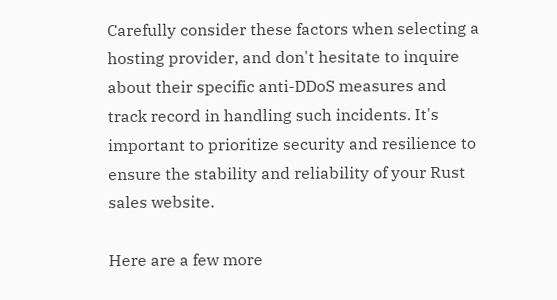Carefully consider these factors when selecting a hosting provider, and don't hesitate to inquire about their specific anti-DDoS measures and track record in handling such incidents. It's important to prioritize security and resilience to ensure the stability and reliability of your Rust sales website.

Here are a few more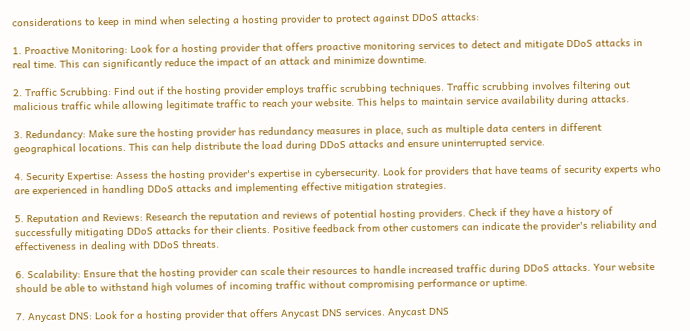considerations to keep in mind when selecting a hosting provider to protect against DDoS attacks:

1. Proactive Monitoring: Look for a hosting provider that offers proactive monitoring services to detect and mitigate DDoS attacks in real time. This can significantly reduce the impact of an attack and minimize downtime.

2. Traffic Scrubbing: Find out if the hosting provider employs traffic scrubbing techniques. Traffic scrubbing involves filtering out malicious traffic while allowing legitimate traffic to reach your website. This helps to maintain service availability during attacks.

3. Redundancy: Make sure the hosting provider has redundancy measures in place, such as multiple data centers in different geographical locations. This can help distribute the load during DDoS attacks and ensure uninterrupted service.

4. Security Expertise: Assess the hosting provider's expertise in cybersecurity. Look for providers that have teams of security experts who are experienced in handling DDoS attacks and implementing effective mitigation strategies.

5. Reputation and Reviews: Research the reputation and reviews of potential hosting providers. Check if they have a history of successfully mitigating DDoS attacks for their clients. Positive feedback from other customers can indicate the provider's reliability and effectiveness in dealing with DDoS threats.

6. Scalability: Ensure that the hosting provider can scale their resources to handle increased traffic during DDoS attacks. Your website should be able to withstand high volumes of incoming traffic without compromising performance or uptime.

7. Anycast DNS: Look for a hosting provider that offers Anycast DNS services. Anycast DNS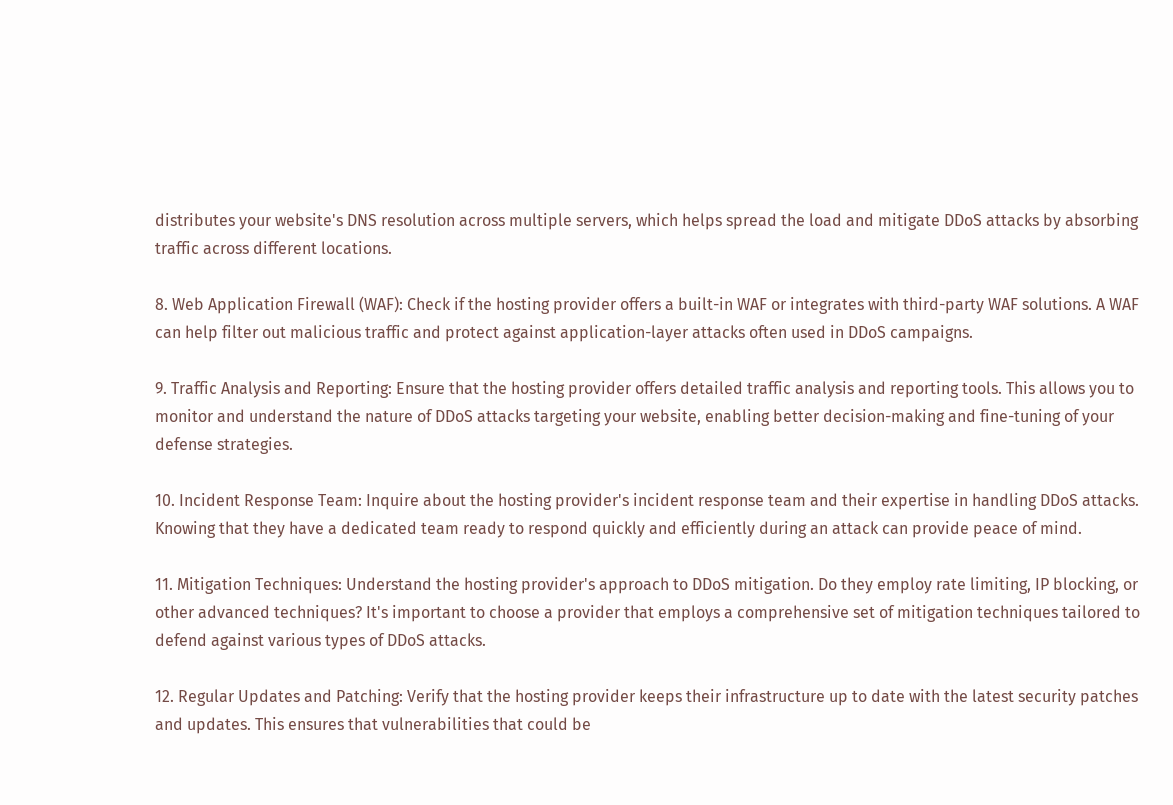distributes your website's DNS resolution across multiple servers, which helps spread the load and mitigate DDoS attacks by absorbing traffic across different locations.

8. Web Application Firewall (WAF): Check if the hosting provider offers a built-in WAF or integrates with third-party WAF solutions. A WAF can help filter out malicious traffic and protect against application-layer attacks often used in DDoS campaigns.

9. Traffic Analysis and Reporting: Ensure that the hosting provider offers detailed traffic analysis and reporting tools. This allows you to monitor and understand the nature of DDoS attacks targeting your website, enabling better decision-making and fine-tuning of your defense strategies.

10. Incident Response Team: Inquire about the hosting provider's incident response team and their expertise in handling DDoS attacks. Knowing that they have a dedicated team ready to respond quickly and efficiently during an attack can provide peace of mind.

11. Mitigation Techniques: Understand the hosting provider's approach to DDoS mitigation. Do they employ rate limiting, IP blocking, or other advanced techniques? It's important to choose a provider that employs a comprehensive set of mitigation techniques tailored to defend against various types of DDoS attacks.

12. Regular Updates and Patching: Verify that the hosting provider keeps their infrastructure up to date with the latest security patches and updates. This ensures that vulnerabilities that could be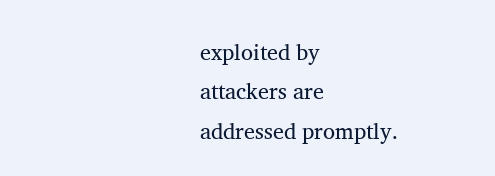exploited by attackers are addressed promptly.